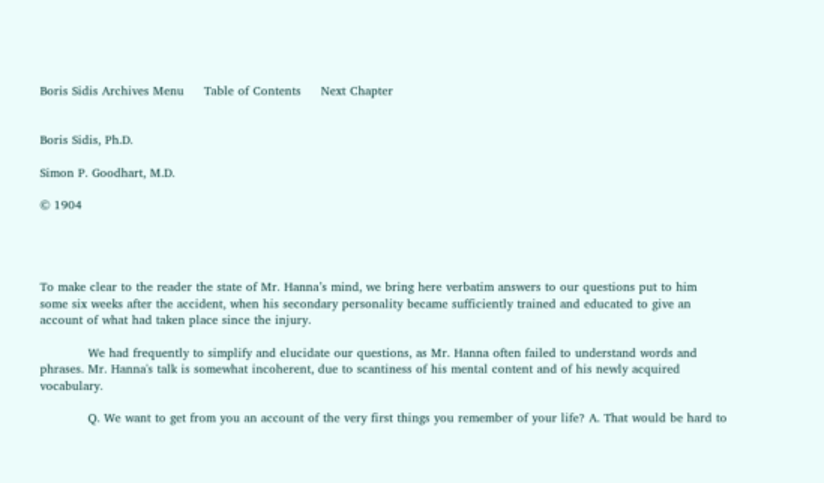Boris Sidis Archives Menu     Table of Contents     Next Chapter


Boris Sidis, Ph.D.

Simon P. Goodhart, M.D.

© 1904




To make clear to the reader the state of Mr. Hanna’s mind, we bring here verbatim answers to our questions put to him some six weeks after the accident, when his secondary personality became sufficiently trained and educated to give an account of what had taken place since the injury.

            We had frequently to simplify and elucidate our questions, as Mr. Hanna often failed to understand words and phrases. Mr. Hanna's talk is somewhat incoherent, due to scantiness of his mental content and of his newly acquired vocabulary.

            Q. We want to get from you an account of the very first things you remember of your life? A. That would be hard to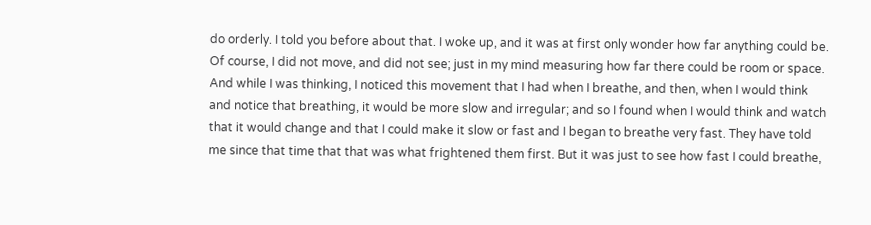do orderly. I told you before about that. I woke up, and it was at first only wonder how far anything could be. Of course, I did not move, and did not see; just in my mind measuring how far there could be room or space. And while I was thinking, I noticed this movement that I had when I breathe, and then, when I would think and notice that breathing, it would be more slow and irregular; and so I found when I would think and watch that it would change and that I could make it slow or fast and I began to breathe very fast. They have told me since that time that that was what frightened them first. But it was just to see how fast I could breathe,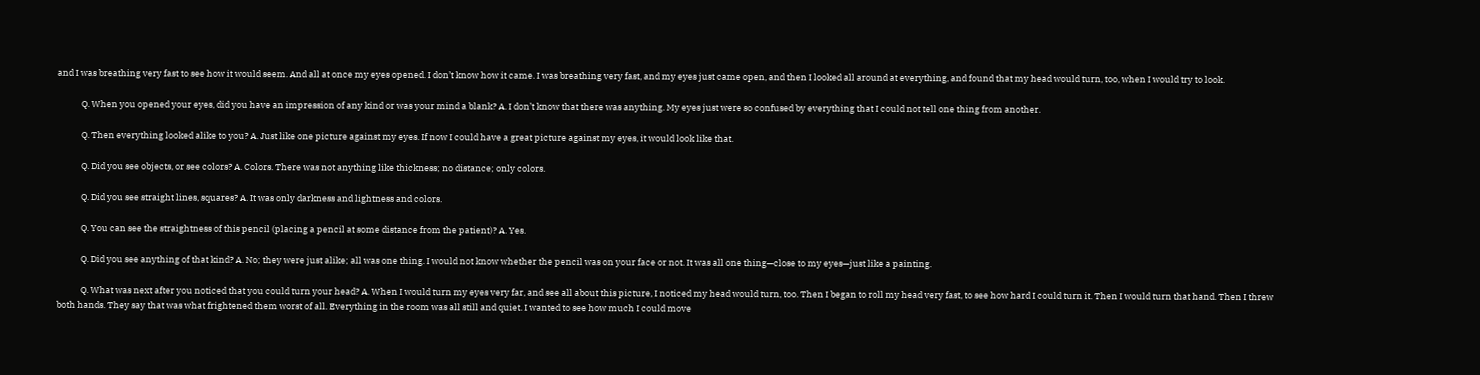and I was breathing very fast to see how it would seem. And all at once my eyes opened. I don’t know how it came. I was breathing very fast, and my eyes just came open, and then I looked all around at everything, and found that my head would turn, too, when I would try to look.

            Q. When you opened your eyes, did you have an impression of any kind or was your mind a blank? A. I don’t know that there was anything. My eyes just were so confused by everything that I could not tell one thing from another.

            Q. Then everything looked alike to you? A. Just like one picture against my eyes. If now I could have a great picture against my eyes, it would look like that.

            Q. Did you see objects, or see colors? A. Colors. There was not anything like thickness; no distance; only colors.

            Q. Did you see straight lines, squares? A. It was only darkness and lightness and colors.

            Q. You can see the straightness of this pencil (placing a pencil at some distance from the patient)? A. Yes.

            Q. Did you see anything of that kind? A. No; they were just alike; all was one thing. I would not know whether the pencil was on your face or not. It was all one thing—close to my eyes—just like a painting.

            Q. What was next after you noticed that you could turn your head? A. When I would turn my eyes very far, and see all about this picture, I noticed my head would turn, too. Then I began to roll my head very fast, to see how hard I could turn it. Then I would turn that hand. Then I threw both hands. They say that was what frightened them worst of all. Everything in the room was all still and quiet. I wanted to see how much I could move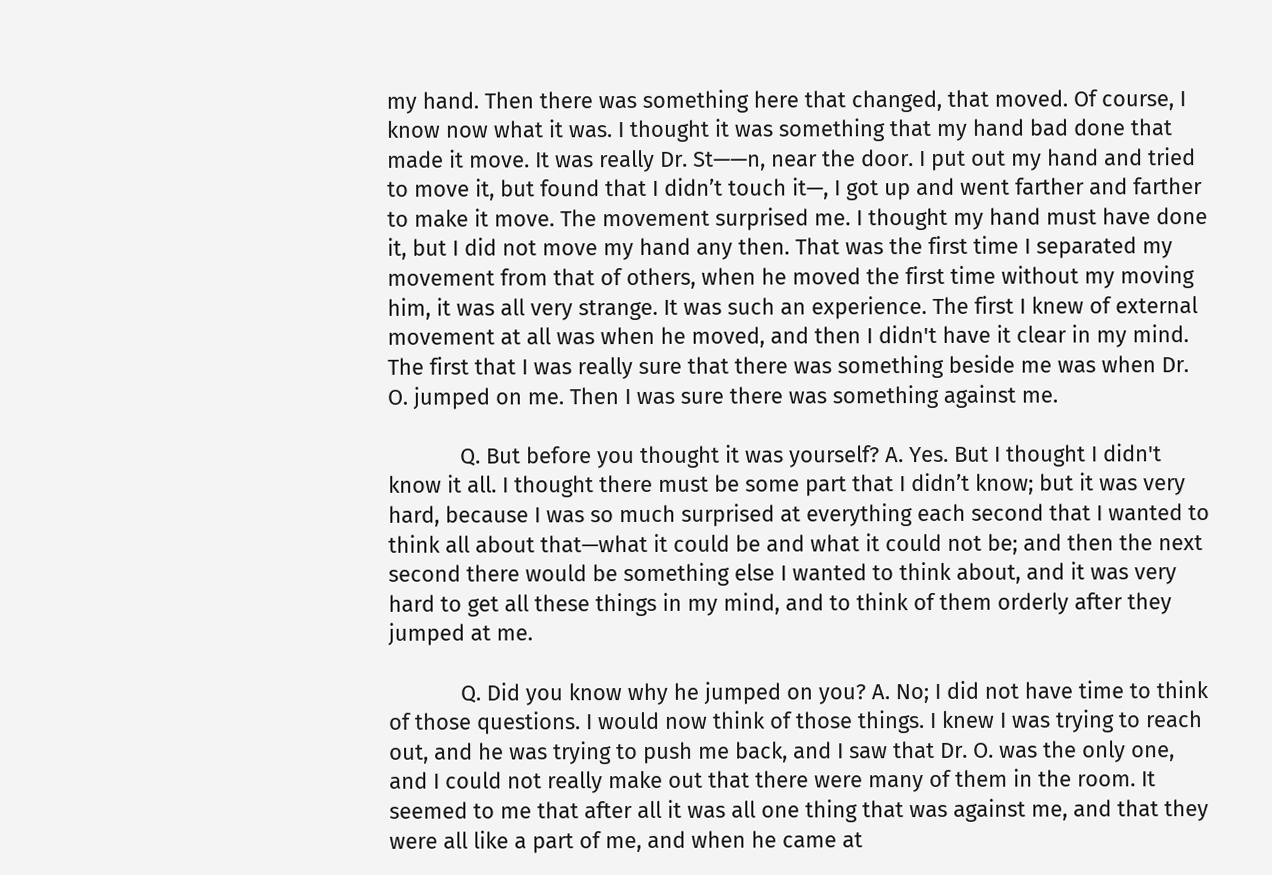my hand. Then there was something here that changed, that moved. Of course, I know now what it was. I thought it was something that my hand bad done that made it move. It was really Dr. St——n, near the door. I put out my hand and tried to move it, but found that I didn’t touch it—, I got up and went farther and farther to make it move. The movement surprised me. I thought my hand must have done it, but I did not move my hand any then. That was the first time I separated my movement from that of others, when he moved the first time without my moving him, it was all very strange. It was such an experience. The first I knew of external movement at all was when he moved, and then I didn't have it clear in my mind. The first that I was really sure that there was something beside me was when Dr. O. jumped on me. Then I was sure there was something against me.

            Q. But before you thought it was yourself? A. Yes. But I thought I didn't know it all. I thought there must be some part that I didn’t know; but it was very hard, because I was so much surprised at everything each second that I wanted to think all about that—what it could be and what it could not be; and then the next second there would be something else I wanted to think about, and it was very hard to get all these things in my mind, and to think of them orderly after they jumped at me.

            Q. Did you know why he jumped on you? A. No; I did not have time to think of those questions. I would now think of those things. I knew I was trying to reach out, and he was trying to push me back, and I saw that Dr. O. was the only one, and I could not really make out that there were many of them in the room. It seemed to me that after all it was all one thing that was against me, and that they were all like a part of me, and when he came at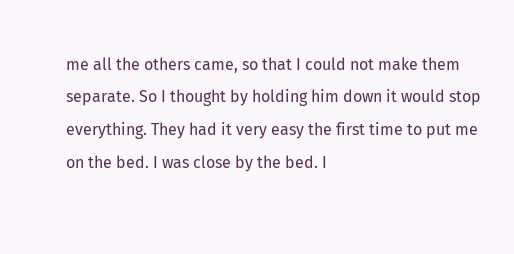me all the others came, so that I could not make them separate. So I thought by holding him down it would stop everything. They had it very easy the first time to put me on the bed. I was close by the bed. I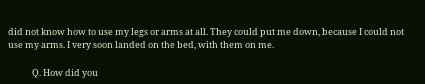did not know how to use my legs or arms at all. They could put me down, because I could not use my arms. I very soon landed on the bed, with them on me.

            Q. How did you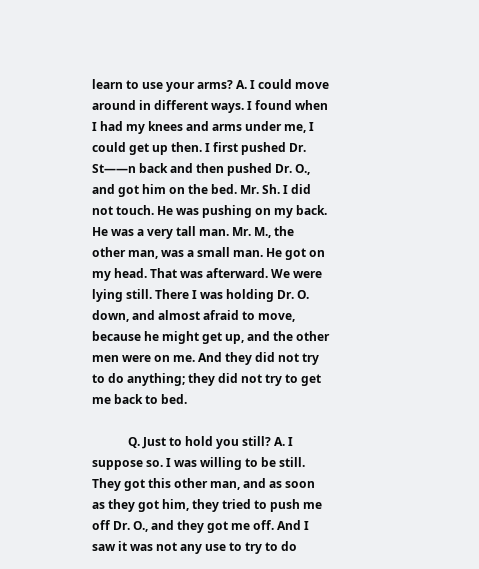learn to use your arms? A. I could move around in different ways. I found when I had my knees and arms under me, I could get up then. I first pushed Dr. St——n back and then pushed Dr. O., and got him on the bed. Mr. Sh. I did not touch. He was pushing on my back. He was a very tall man. Mr. M., the other man, was a small man. He got on my head. That was afterward. We were lying still. There I was holding Dr. O. down, and almost afraid to move, because he might get up, and the other men were on me. And they did not try to do anything; they did not try to get me back to bed.

            Q. Just to hold you still? A. I suppose so. I was willing to be still. They got this other man, and as soon as they got him, they tried to push me off Dr. O., and they got me off. And I saw it was not any use to try to do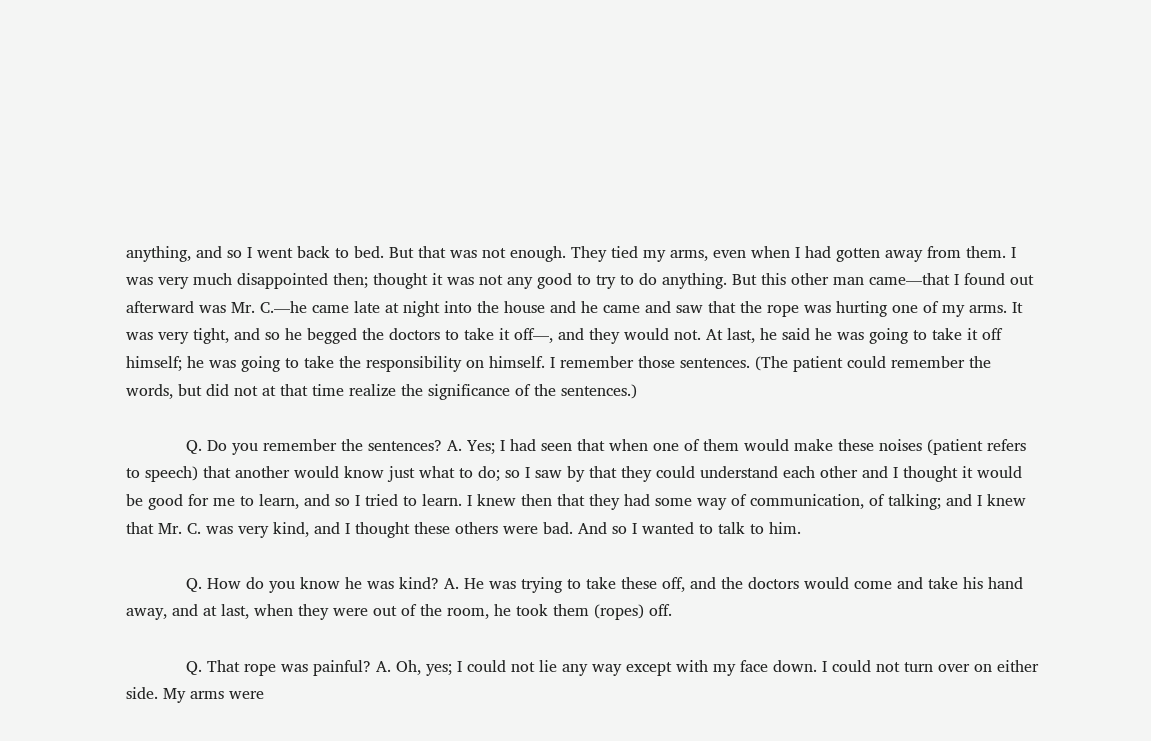anything, and so I went back to bed. But that was not enough. They tied my arms, even when I had gotten away from them. I was very much disappointed then; thought it was not any good to try to do anything. But this other man came—that I found out afterward was Mr. C.—he came late at night into the house and he came and saw that the rope was hurting one of my arms. It was very tight, and so he begged the doctors to take it off—, and they would not. At last, he said he was going to take it off himself; he was going to take the responsibility on himself. I remember those sentences. (The patient could remember the words, but did not at that time realize the significance of the sentences.)

            Q. Do you remember the sentences? A. Yes; I had seen that when one of them would make these noises (patient refers to speech) that another would know just what to do; so I saw by that they could understand each other and I thought it would be good for me to learn, and so I tried to learn. I knew then that they had some way of communication, of talking; and I knew that Mr. C. was very kind, and I thought these others were bad. And so I wanted to talk to him.

            Q. How do you know he was kind? A. He was trying to take these off, and the doctors would come and take his hand away, and at last, when they were out of the room, he took them (ropes) off.

            Q. That rope was painful? A. Oh, yes; I could not lie any way except with my face down. I could not turn over on either side. My arms were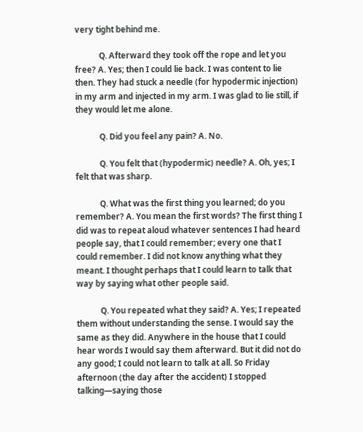very tight behind me.

            Q. Afterward they took off the rope and let you free? A. Yes; then I could lie back. I was content to lie then. They had stuck a needle (for hypodermic injection) in my arm and injected in my arm. I was glad to lie still, if they would let me alone.

            Q. Did you feel any pain? A. No.

            Q. You felt that (hypodermic) needle? A. Oh, yes; I felt that was sharp.

            Q. What was the first thing you learned; do you remember? A. You mean the first words? The first thing I did was to repeat aloud whatever sentences I had heard people say, that I could remember; every one that I could remember. I did not know anything what they meant. I thought perhaps that I could learn to talk that way by saying what other people said.

            Q. You repeated what they said? A. Yes; I repeated them without understanding the sense. I would say the same as they did. Anywhere in the house that I could hear words I would say them afterward. But it did not do any good; I could not learn to talk at all. So Friday afternoon (the day after the accident) I stopped talking—saying those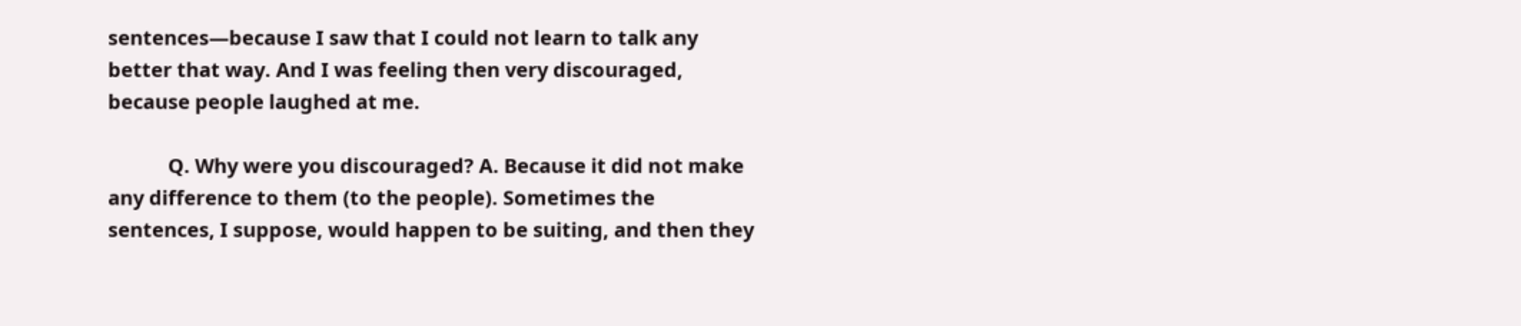sentences—because I saw that I could not learn to talk any better that way. And I was feeling then very discouraged, because people laughed at me.

            Q. Why were you discouraged? A. Because it did not make any difference to them (to the people). Sometimes the sentences, I suppose, would happen to be suiting, and then they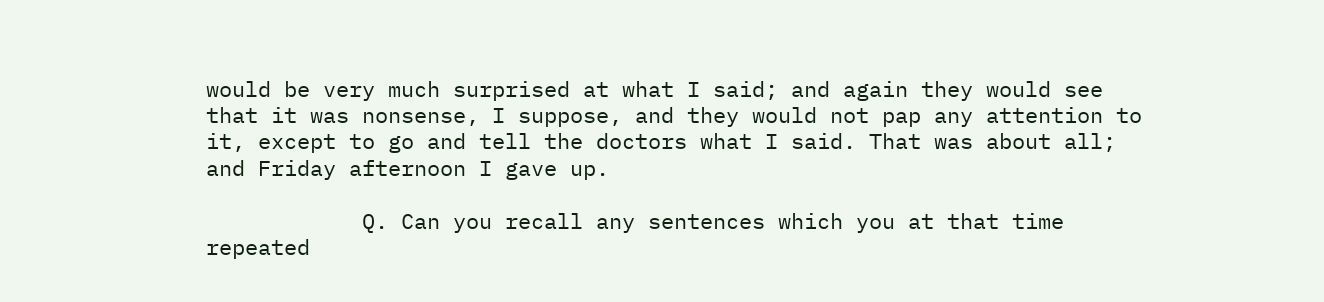would be very much surprised at what I said; and again they would see that it was nonsense, I suppose, and they would not pap any attention to it, except to go and tell the doctors what I said. That was about all; and Friday afternoon I gave up.

            Q. Can you recall any sentences which you at that time repeated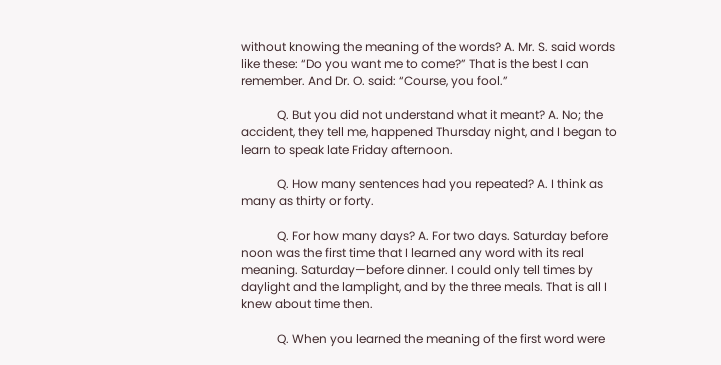without knowing the meaning of the words? A. Mr. S. said words like these: “Do you want me to come?” That is the best I can remember. And Dr. O. said: “Course, you fool.”

            Q. But you did not understand what it meant? A. No; the accident, they tell me, happened Thursday night, and I began to learn to speak late Friday afternoon.

            Q. How many sentences had you repeated? A. I think as many as thirty or forty.

            Q. For how many days? A. For two days. Saturday before noon was the first time that I learned any word with its real meaning. Saturday—before dinner. I could only tell times by daylight and the lamplight, and by the three meals. That is all I knew about time then.

            Q. When you learned the meaning of the first word were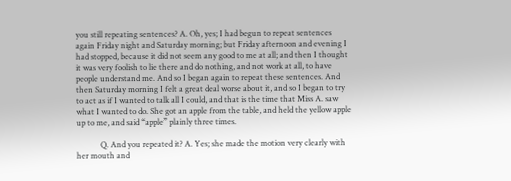you still repeating sentences? A. Oh, yes; I had begun to repeat sentences again Friday night and Saturday morning; but Friday afternoon and evening I had stopped, because it did not seem any good to me at all; and then I thought it was very foolish to lie there and do nothing, and not work at all, to have people understand me. And so I began again to repeat these sentences. And then Saturday morning I felt a great deal worse about it, and so I began to try to act as if I wanted to talk all I could, and that is the time that Miss A. saw what I wanted to do. She got an apple from the table, and held the yellow apple up to me, and said “apple” plainly three times.

            Q. And you repeated it? A. Yes; she made the motion very clearly with her mouth and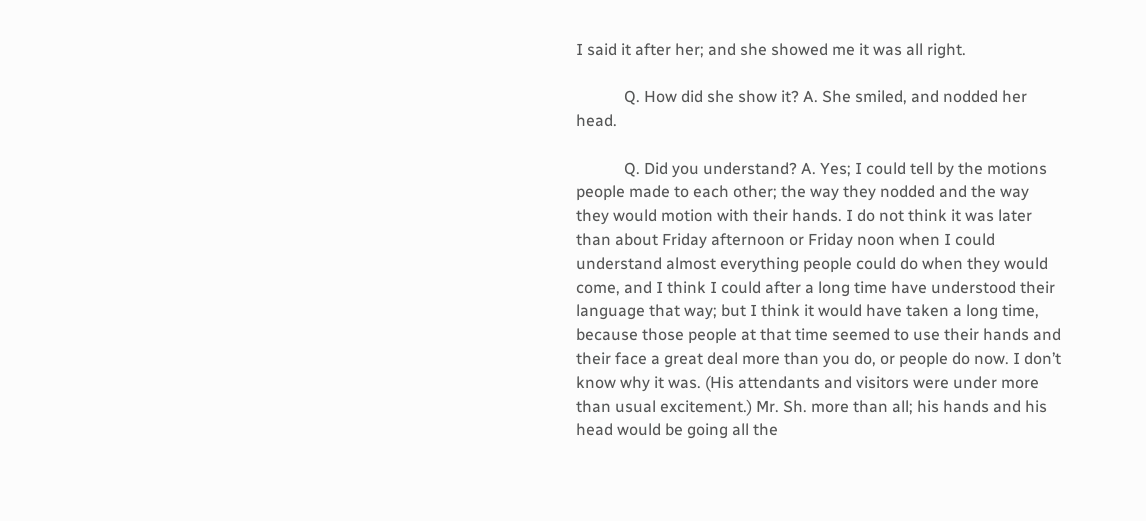I said it after her; and she showed me it was all right.

            Q. How did she show it? A. She smiled, and nodded her head.

            Q. Did you understand? A. Yes; I could tell by the motions people made to each other; the way they nodded and the way they would motion with their hands. I do not think it was later than about Friday afternoon or Friday noon when I could understand almost everything people could do when they would come, and I think I could after a long time have understood their language that way; but I think it would have taken a long time, because those people at that time seemed to use their hands and their face a great deal more than you do, or people do now. I don’t know why it was. (His attendants and visitors were under more than usual excitement.) Mr. Sh. more than all; his hands and his head would be going all the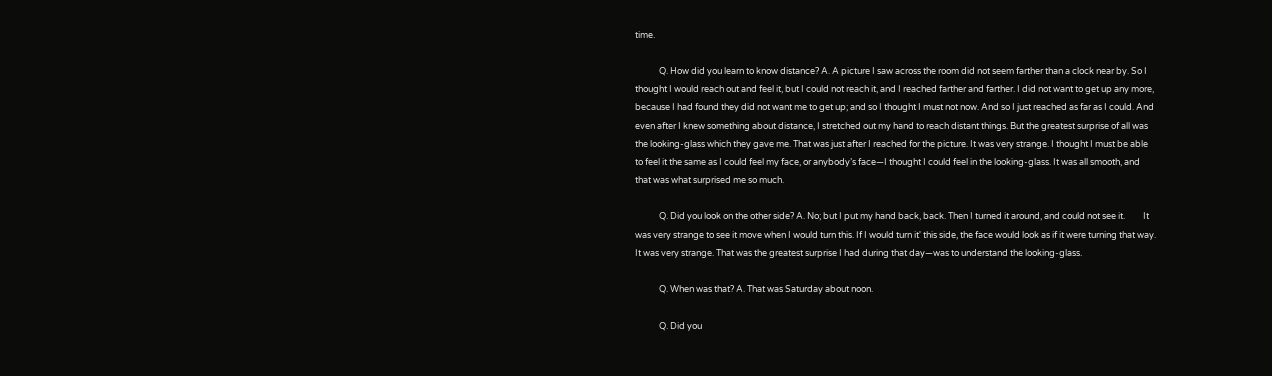time.

            Q. How did you learn to know distance? A. A picture I saw across the room did not seem farther than a clock near by. So I thought I would reach out and feel it, but I could not reach it, and I reached farther and farther. I did not want to get up any more, because I had found they did not want me to get up; and so I thought I must not now. And so I just reached as far as I could. And even after I knew something about distance, I stretched out my hand to reach distant things. But the greatest surprise of all was the looking-glass which they gave me. That was just after I reached for the picture. It was very strange. I thought I must be able to feel it the same as I could feel my face, or anybody’s face—I thought I could feel in the looking-glass. It was all smooth, and that was what surprised me so much.

            Q. Did you look on the other side? A. No; but I put my hand back, back. Then I turned it around, and could not see it.         It was very strange to see it move when I would turn this. If I would turn it' this side, the face would look as if it were turning that way. It was very strange. That was the greatest surprise I had during that day—was to understand the looking-glass.

            Q. When was that? A. That was Saturday about noon.

            Q. Did you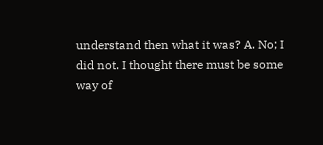understand then what it was? A. No; I did not. I thought there must be some way of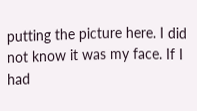putting the picture here. I did not know it was my face. If I had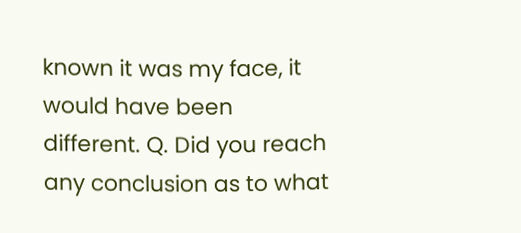known it was my face, it would have been different. Q. Did you reach any conclusion as to what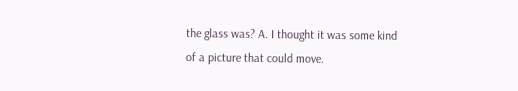the glass was? A. I thought it was some kind of a picture that could move.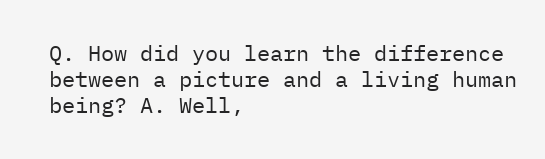Q. How did you learn the difference between a picture and a living human being? A. Well,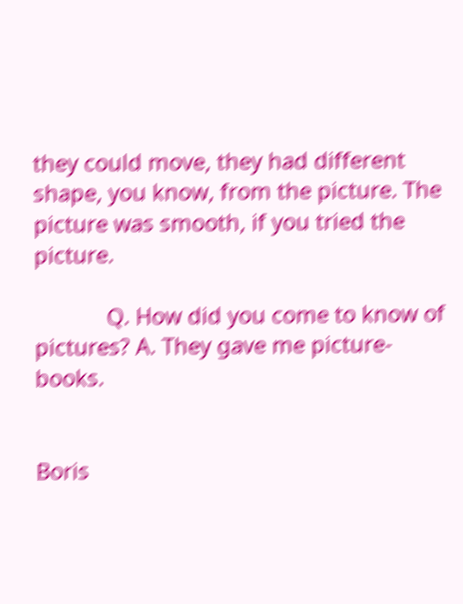they could move, they had different shape, you know, from the picture. The picture was smooth, if you tried the picture.

            Q. How did you come to know of pictures? A. They gave me picture-books.


Boris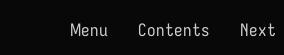Menu      Contents      Next